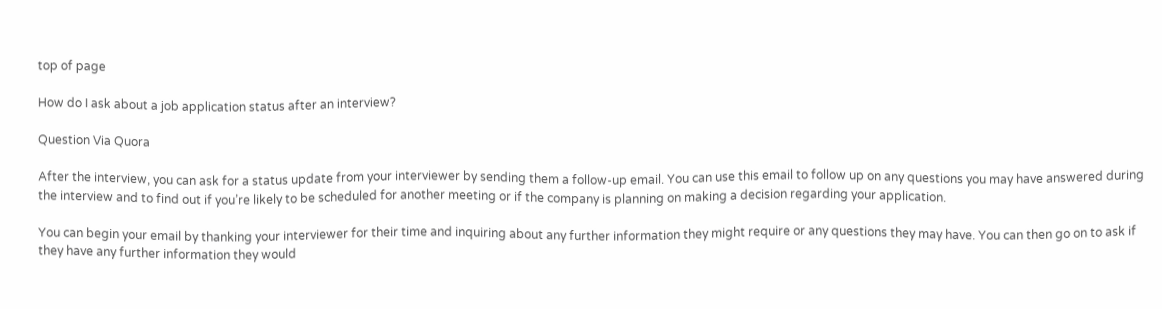top of page

How do I ask about a job application status after an interview?

Question Via Quora

After the interview, you can ask for a status update from your interviewer by sending them a follow-up email. You can use this email to follow up on any questions you may have answered during the interview and to find out if you’re likely to be scheduled for another meeting or if the company is planning on making a decision regarding your application.

You can begin your email by thanking your interviewer for their time and inquiring about any further information they might require or any questions they may have. You can then go on to ask if they have any further information they would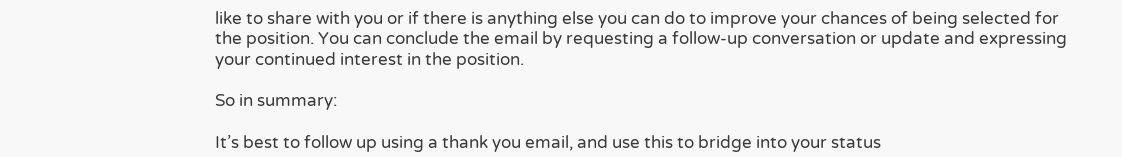like to share with you or if there is anything else you can do to improve your chances of being selected for the position. You can conclude the email by requesting a follow-up conversation or update and expressing your continued interest in the position.

So in summary:

It’s best to follow up using a thank you email, and use this to bridge into your status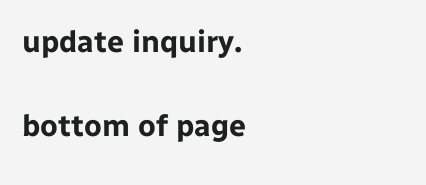update inquiry.

bottom of page